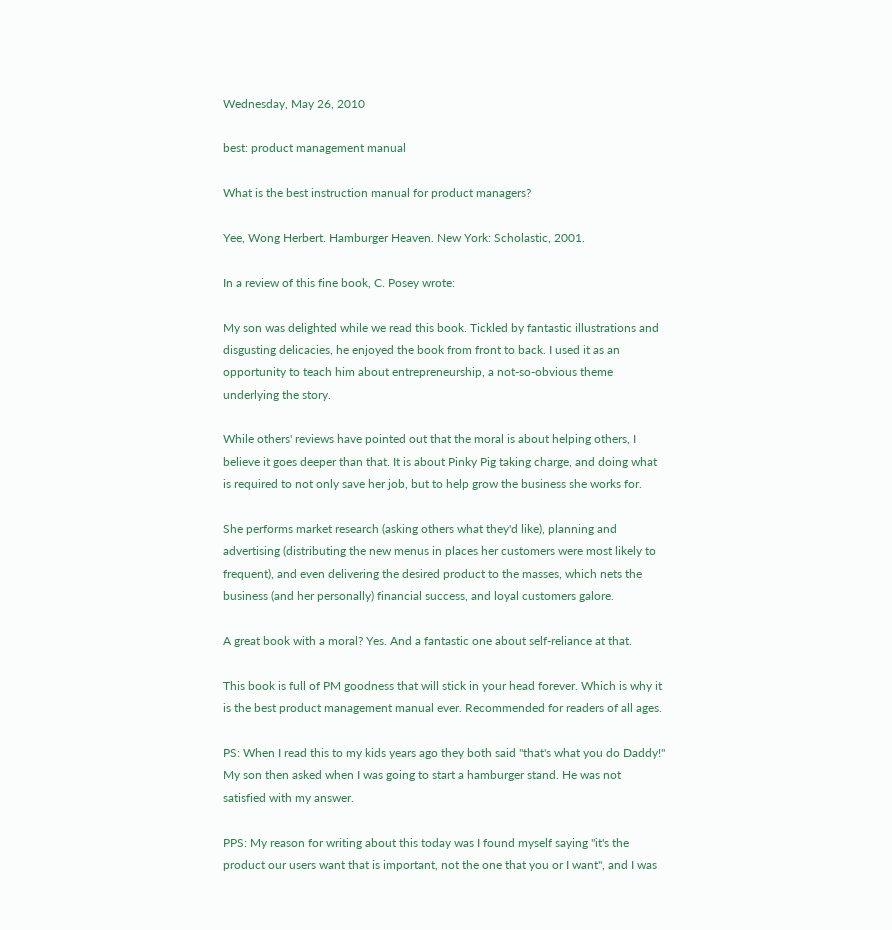Wednesday, May 26, 2010

best: product management manual

What is the best instruction manual for product managers?

Yee, Wong Herbert. Hamburger Heaven. New York: Scholastic, 2001.

In a review of this fine book, C. Posey wrote:

My son was delighted while we read this book. Tickled by fantastic illustrations and disgusting delicacies, he enjoyed the book from front to back. I used it as an opportunity to teach him about entrepreneurship, a not-so-obvious theme underlying the story.

While others' reviews have pointed out that the moral is about helping others, I believe it goes deeper than that. It is about Pinky Pig taking charge, and doing what is required to not only save her job, but to help grow the business she works for.

She performs market research (asking others what they'd like), planning and advertising (distributing the new menus in places her customers were most likely to frequent), and even delivering the desired product to the masses, which nets the business (and her personally) financial success, and loyal customers galore.

A great book with a moral? Yes. And a fantastic one about self-reliance at that.

This book is full of PM goodness that will stick in your head forever. Which is why it is the best product management manual ever. Recommended for readers of all ages.

PS: When I read this to my kids years ago they both said "that's what you do Daddy!" My son then asked when I was going to start a hamburger stand. He was not satisfied with my answer.

PPS: My reason for writing about this today was I found myself saying "it's the product our users want that is important, not the one that you or I want", and I was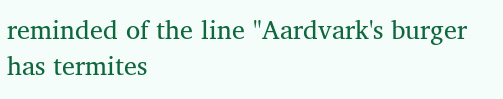reminded of the line "Aardvark's burger has termites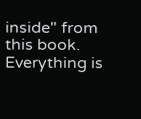inside" from this book. Everything is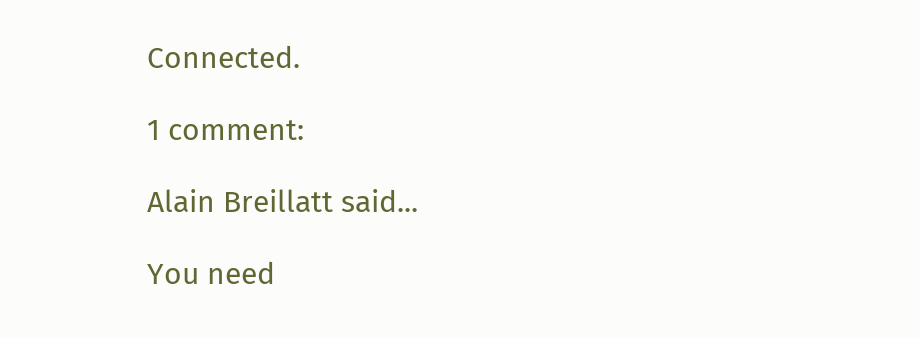Connected.

1 comment:

Alain Breillatt said...

You need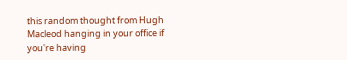this random thought from Hugh Macleod hanging in your office if you're having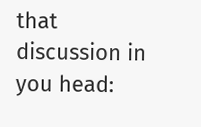that discussion in you head: